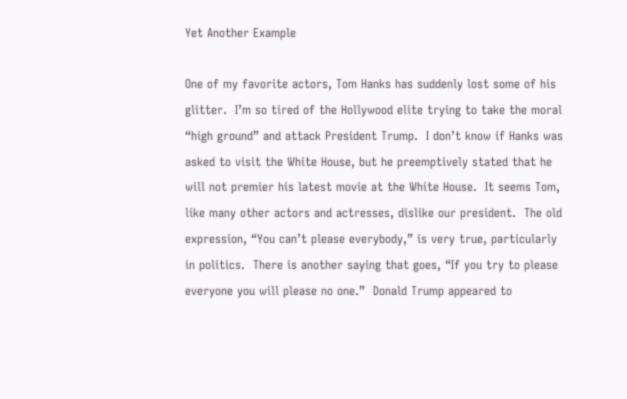Yet Another Example

One of my favorite actors, Tom Hanks has suddenly lost some of his glitter.  I’m so tired of the Hollywood elite trying to take the moral “high ground” and attack President Trump.  I don’t know if Hanks was asked to visit the White House, but he preemptively stated that he will not premier his latest movie at the White House.  It seems Tom, like many other actors and actresses, dislike our president.  The old expression, “You can’t please everybody,” is very true, particularly in politics.  There is another saying that goes, “If you try to please everyone you will please no one.”  Donald Trump appeared to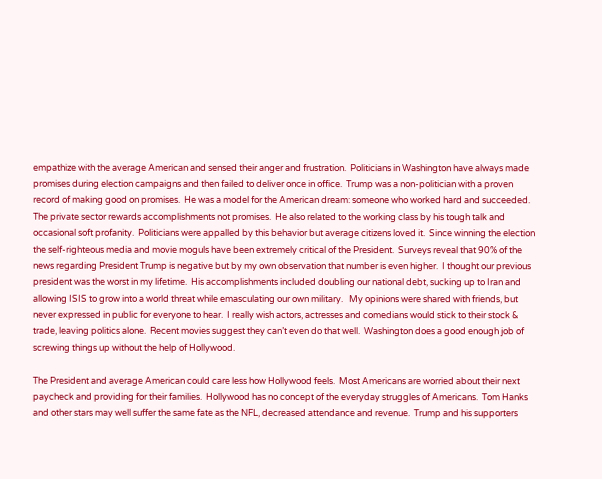empathize with the average American and sensed their anger and frustration.  Politicians in Washington have always made promises during election campaigns and then failed to deliver once in office.  Trump was a non-politician with a proven record of making good on promises.  He was a model for the American dream: someone who worked hard and succeeded.  The private sector rewards accomplishments not promises.  He also related to the working class by his tough talk and occasional soft profanity.  Politicians were appalled by this behavior but average citizens loved it.  Since winning the election the self-righteous media and movie moguls have been extremely critical of the President.  Surveys reveal that 90% of the news regarding President Trump is negative but by my own observation that number is even higher.  I thought our previous president was the worst in my lifetime.  His accomplishments included doubling our national debt, sucking up to Iran and allowing ISIS to grow into a world threat while emasculating our own military.   My opinions were shared with friends, but never expressed in public for everyone to hear.  I really wish actors, actresses and comedians would stick to their stock & trade, leaving politics alone.  Recent movies suggest they can’t even do that well.  Washington does a good enough job of screwing things up without the help of Hollywood.

The President and average American could care less how Hollywood feels.  Most Americans are worried about their next paycheck and providing for their families.  Hollywood has no concept of the everyday struggles of Americans.  Tom Hanks and other stars may well suffer the same fate as the NFL, decreased attendance and revenue.  Trump and his supporters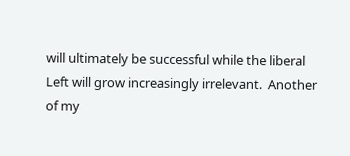will ultimately be successful while the liberal Left will grow increasingly irrelevant.  Another of my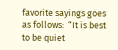favorite sayings goes as follows:  “It is best to be quiet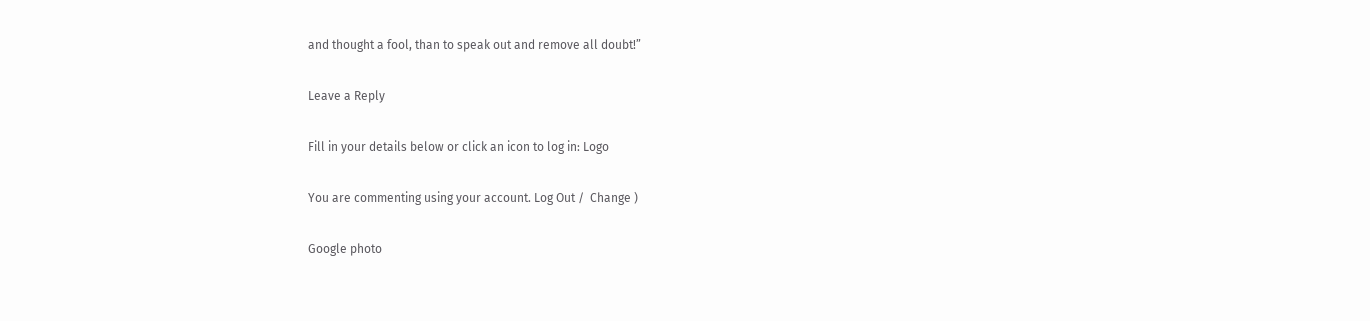and thought a fool, than to speak out and remove all doubt!”

Leave a Reply

Fill in your details below or click an icon to log in: Logo

You are commenting using your account. Log Out /  Change )

Google photo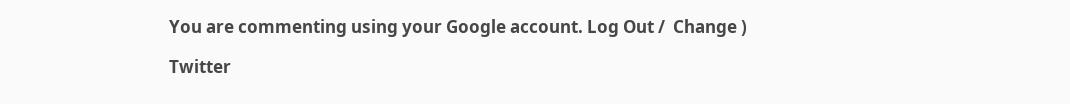You are commenting using your Google account. Log Out /  Change )

Twitter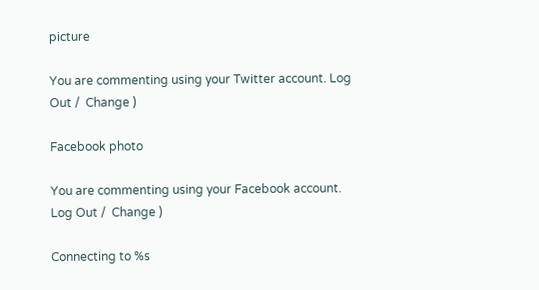picture

You are commenting using your Twitter account. Log Out /  Change )

Facebook photo

You are commenting using your Facebook account. Log Out /  Change )

Connecting to %s